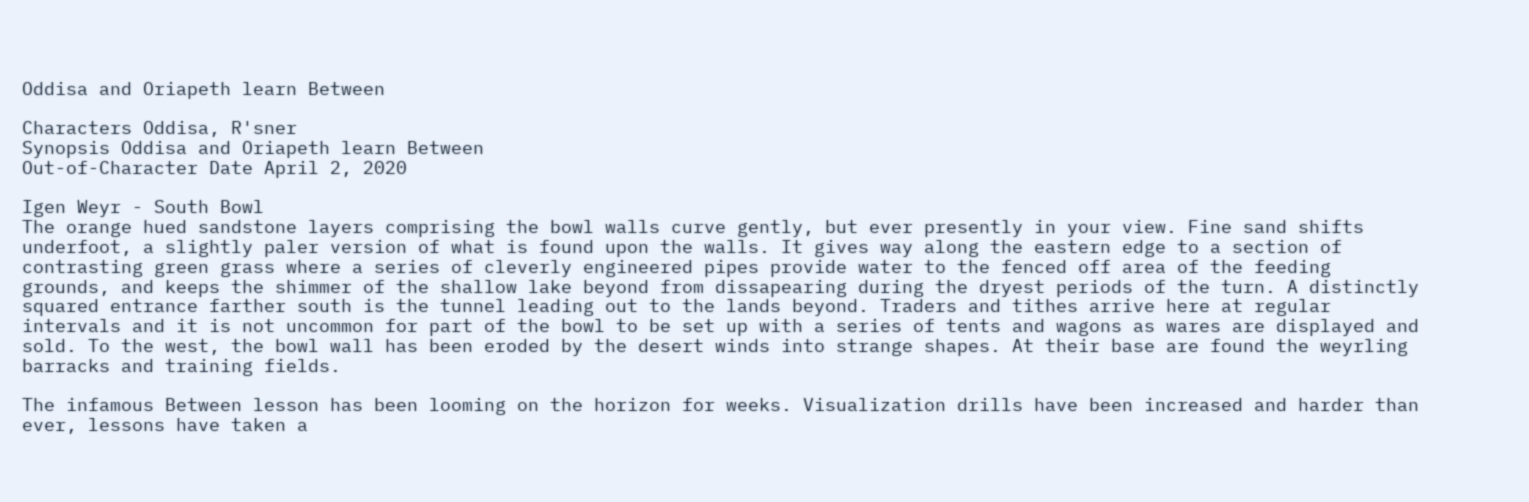Oddisa and Oriapeth learn Between

Characters Oddisa, R'sner
Synopsis Oddisa and Oriapeth learn Between
Out-of-Character Date April 2, 2020

Igen Weyr - South Bowl
The orange hued sandstone layers comprising the bowl walls curve gently, but ever presently in your view. Fine sand shifts underfoot, a slightly paler version of what is found upon the walls. It gives way along the eastern edge to a section of contrasting green grass where a series of cleverly engineered pipes provide water to the fenced off area of the feeding grounds, and keeps the shimmer of the shallow lake beyond from dissapearing during the dryest periods of the turn. A distinctly squared entrance farther south is the tunnel leading out to the lands beyond. Traders and tithes arrive here at regular intervals and it is not uncommon for part of the bowl to be set up with a series of tents and wagons as wares are displayed and sold. To the west, the bowl wall has been eroded by the desert winds into strange shapes. At their base are found the weyrling barracks and training fields.

The infamous Between lesson has been looming on the horizon for weeks. Visualization drills have been increased and harder than ever, lessons have taken a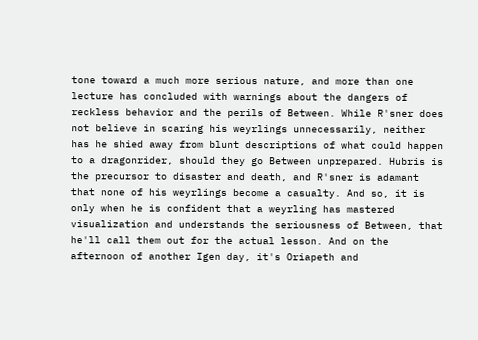tone toward a much more serious nature, and more than one lecture has concluded with warnings about the dangers of reckless behavior and the perils of Between. While R'sner does not believe in scaring his weyrlings unnecessarily, neither has he shied away from blunt descriptions of what could happen to a dragonrider, should they go Between unprepared. Hubris is the precursor to disaster and death, and R'sner is adamant that none of his weyrlings become a casualty. And so, it is only when he is confident that a weyrling has mastered visualization and understands the seriousness of Between, that he'll call them out for the actual lesson. And on the afternoon of another Igen day, it's Oriapeth and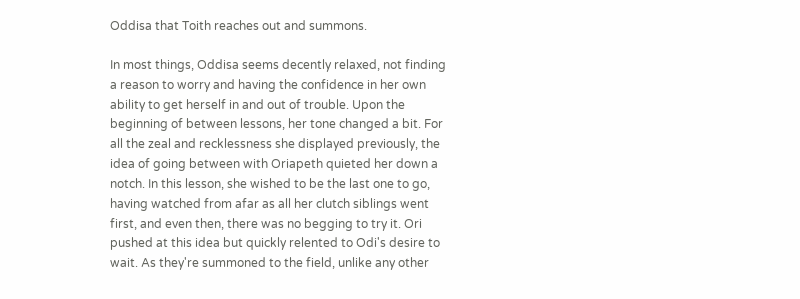Oddisa that Toith reaches out and summons.

In most things, Oddisa seems decently relaxed, not finding a reason to worry and having the confidence in her own ability to get herself in and out of trouble. Upon the beginning of between lessons, her tone changed a bit. For all the zeal and recklessness she displayed previously, the idea of going between with Oriapeth quieted her down a notch. In this lesson, she wished to be the last one to go, having watched from afar as all her clutch siblings went first, and even then, there was no begging to try it. Ori pushed at this idea but quickly relented to Odi's desire to wait. As they're summoned to the field, unlike any other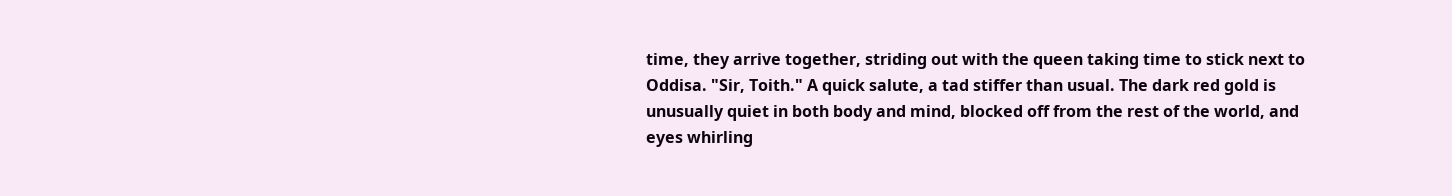time, they arrive together, striding out with the queen taking time to stick next to Oddisa. "Sir, Toith." A quick salute, a tad stiffer than usual. The dark red gold is unusually quiet in both body and mind, blocked off from the rest of the world, and eyes whirling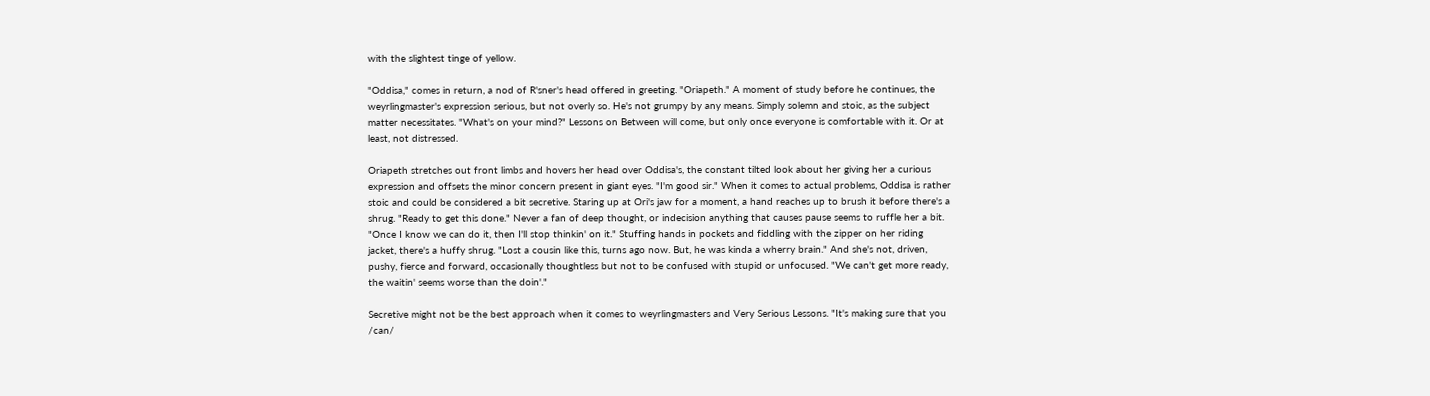with the slightest tinge of yellow.

"Oddisa," comes in return, a nod of R'sner's head offered in greeting. "Oriapeth." A moment of study before he continues, the weyrlingmaster's expression serious, but not overly so. He's not grumpy by any means. Simply solemn and stoic, as the subject matter necessitates. "What's on your mind?" Lessons on Between will come, but only once everyone is comfortable with it. Or at least, not distressed.

Oriapeth stretches out front limbs and hovers her head over Oddisa's, the constant tilted look about her giving her a curious expression and offsets the minor concern present in giant eyes. "I'm good sir." When it comes to actual problems, Oddisa is rather stoic and could be considered a bit secretive. Staring up at Ori's jaw for a moment, a hand reaches up to brush it before there's a shrug. "Ready to get this done." Never a fan of deep thought, or indecision anything that causes pause seems to ruffle her a bit. "Once I know we can do it, then I'll stop thinkin' on it." Stuffing hands in pockets and fiddling with the zipper on her riding jacket, there's a huffy shrug. "Lost a cousin like this, turns ago now. But, he was kinda a wherry brain." And she's not, driven, pushy, fierce and forward, occasionally thoughtless but not to be confused with stupid or unfocused. "We can't get more ready, the waitin' seems worse than the doin'."

Secretive might not be the best approach when it comes to weyrlingmasters and Very Serious Lessons. "It's making sure that you /can/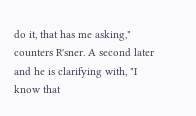do it, that has me asking," counters R'sner. A second later and he is clarifying with, "I know that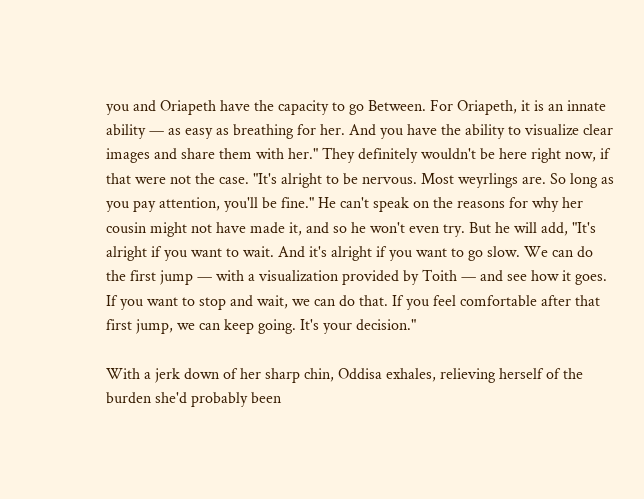you and Oriapeth have the capacity to go Between. For Oriapeth, it is an innate ability — as easy as breathing for her. And you have the ability to visualize clear images and share them with her." They definitely wouldn't be here right now, if that were not the case. "It's alright to be nervous. Most weyrlings are. So long as you pay attention, you'll be fine." He can't speak on the reasons for why her cousin might not have made it, and so he won't even try. But he will add, "It's alright if you want to wait. And it's alright if you want to go slow. We can do the first jump — with a visualization provided by Toith — and see how it goes. If you want to stop and wait, we can do that. If you feel comfortable after that first jump, we can keep going. It's your decision."

With a jerk down of her sharp chin, Oddisa exhales, relieving herself of the burden she'd probably been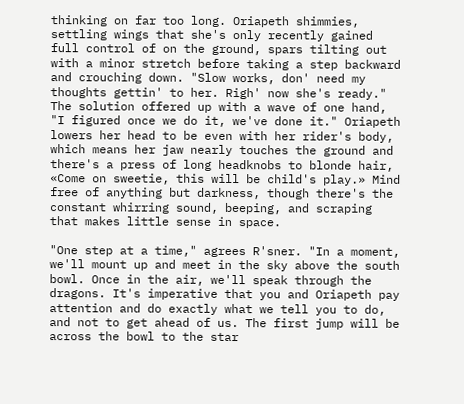thinking on far too long. Oriapeth shimmies, settling wings that she's only recently gained full control of on the ground, spars tilting out with a minor stretch before taking a step backward and crouching down. "Slow works, don' need my thoughts gettin' to her. Righ' now she's ready." The solution offered up with a wave of one hand, "I figured once we do it, we've done it." Oriapeth lowers her head to be even with her rider's body, which means her jaw nearly touches the ground and there's a press of long headknobs to blonde hair, «Come on sweetie, this will be child's play.» Mind free of anything but darkness, though there's the constant whirring sound, beeping, and scraping that makes little sense in space.

"One step at a time," agrees R'sner. "In a moment, we'll mount up and meet in the sky above the south bowl. Once in the air, we'll speak through the dragons. It's imperative that you and Oriapeth pay attention and do exactly what we tell you to do, and not to get ahead of us. The first jump will be across the bowl to the star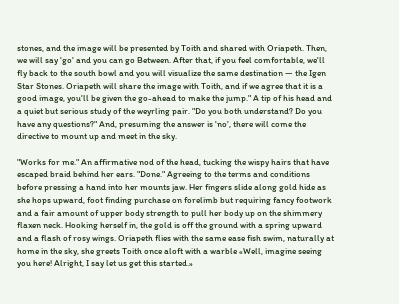stones, and the image will be presented by Toith and shared with Oriapeth. Then, we will say 'go' and you can go Between. After that, if you feel comfortable, we'll fly back to the south bowl and you will visualize the same destination — the Igen Star Stones. Oriapeth will share the image with Toith, and if we agree that it is a good image, you'll be given the go-ahead to make the jump." A tip of his head and a quiet but serious study of the weyrling pair. "Do you both understand? Do you have any questions?" And, presuming the answer is 'no', there will come the directive to mount up and meet in the sky.

"Works for me." An affirmative nod of the head, tucking the wispy hairs that have escaped braid behind her ears. "Done." Agreeing to the terms and conditions before pressing a hand into her mounts jaw. Her fingers slide along gold hide as she hops upward, foot finding purchase on forelimb but requiring fancy footwork and a fair amount of upper body strength to pull her body up on the shimmery flaxen neck. Hooking herself in, the gold is off the ground with a spring upward and a flash of rosy wings. Oriapeth flies with the same ease fish swim, naturally at home in the sky, she greets Toith once aloft with a warble «Well, imagine seeing you here! Alright, I say let us get this started.»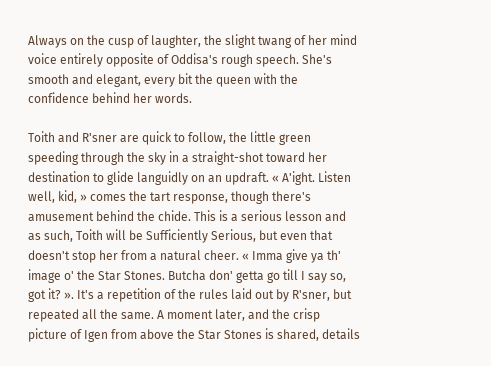Always on the cusp of laughter, the slight twang of her mind voice entirely opposite of Oddisa's rough speech. She's smooth and elegant, every bit the queen with the confidence behind her words.

Toith and R'sner are quick to follow, the little green speeding through the sky in a straight-shot toward her destination to glide languidly on an updraft. « A'ight. Listen well, kid, » comes the tart response, though there's amusement behind the chide. This is a serious lesson and as such, Toith will be Sufficiently Serious, but even that doesn't stop her from a natural cheer. « Imma give ya th' image o' the Star Stones. Butcha don' getta go till I say so, got it? ». It's a repetition of the rules laid out by R'sner, but repeated all the same. A moment later, and the crisp picture of Igen from above the Star Stones is shared, details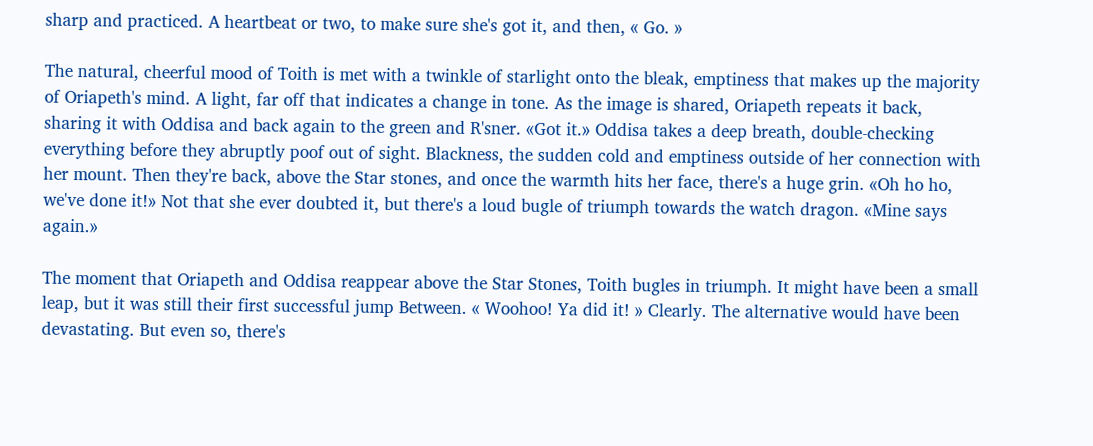sharp and practiced. A heartbeat or two, to make sure she's got it, and then, « Go. »

The natural, cheerful mood of Toith is met with a twinkle of starlight onto the bleak, emptiness that makes up the majority of Oriapeth's mind. A light, far off that indicates a change in tone. As the image is shared, Oriapeth repeats it back, sharing it with Oddisa and back again to the green and R'sner. «Got it.» Oddisa takes a deep breath, double-checking everything before they abruptly poof out of sight. Blackness, the sudden cold and emptiness outside of her connection with her mount. Then they're back, above the Star stones, and once the warmth hits her face, there's a huge grin. «Oh ho ho, we've done it!» Not that she ever doubted it, but there's a loud bugle of triumph towards the watch dragon. «Mine says again.»

The moment that Oriapeth and Oddisa reappear above the Star Stones, Toith bugles in triumph. It might have been a small leap, but it was still their first successful jump Between. « Woohoo! Ya did it! » Clearly. The alternative would have been devastating. But even so, there's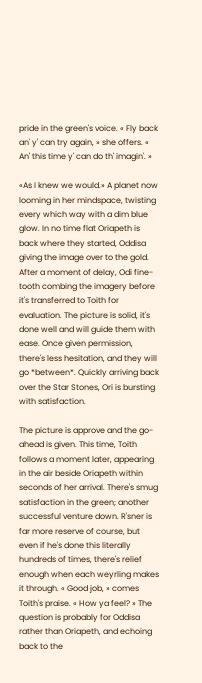pride in the green's voice. « Fly back an' y' can try again, » she offers. « An' this time y' can do th' imagin'. »

«As I knew we would.» A planet now looming in her mindspace, twisting every which way with a dim blue glow. In no time flat Oriapeth is back where they started, Oddisa giving the image over to the gold. After a moment of delay, Odi fine-tooth combing the imagery before it's transferred to Toith for evaluation. The picture is solid, it's done well and will guide them with ease. Once given permission, there's less hesitation, and they will go *between*. Quickly arriving back over the Star Stones, Ori is bursting with satisfaction.

The picture is approve and the go-ahead is given. This time, Toith follows a moment later, appearing in the air beside Oriapeth within seconds of her arrival. There's smug satisfaction in the green; another successful venture down. R'sner is far more reserve of course, but even if he's done this literally hundreds of times, there's relief enough when each weyrling makes it through. « Good job, » comes Toith's praise. « How ya feel? » The question is probably for Oddisa rather than Oriapeth, and echoing back to the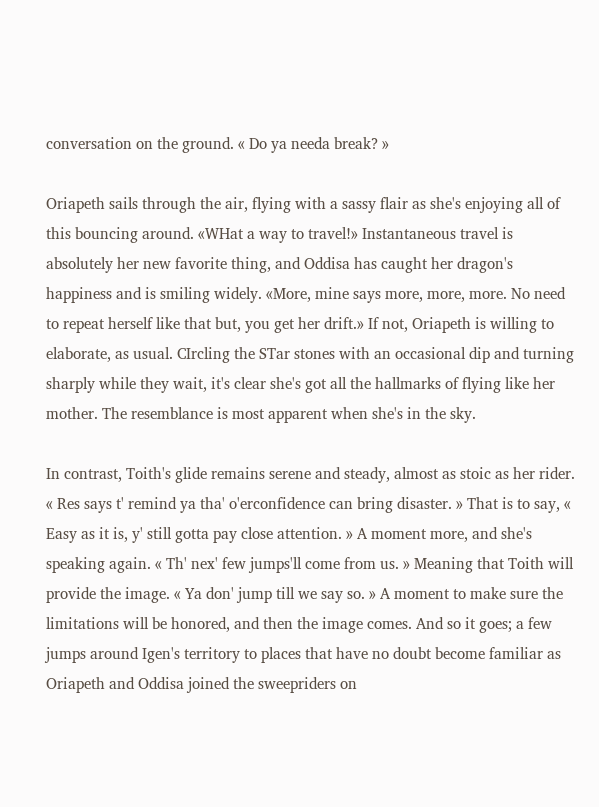conversation on the ground. « Do ya needa break? »

Oriapeth sails through the air, flying with a sassy flair as she's enjoying all of this bouncing around. «WHat a way to travel!» Instantaneous travel is absolutely her new favorite thing, and Oddisa has caught her dragon's happiness and is smiling widely. «More, mine says more, more, more. No need to repeat herself like that but, you get her drift.» If not, Oriapeth is willing to elaborate, as usual. CIrcling the STar stones with an occasional dip and turning sharply while they wait, it's clear she's got all the hallmarks of flying like her mother. The resemblance is most apparent when she's in the sky.

In contrast, Toith's glide remains serene and steady, almost as stoic as her rider. « Res says t' remind ya tha' o'erconfidence can bring disaster. » That is to say, « Easy as it is, y' still gotta pay close attention. » A moment more, and she's speaking again. « Th' nex' few jumps'll come from us. » Meaning that Toith will provide the image. « Ya don' jump till we say so. » A moment to make sure the limitations will be honored, and then the image comes. And so it goes; a few jumps around Igen's territory to places that have no doubt become familiar as Oriapeth and Oddisa joined the sweepriders on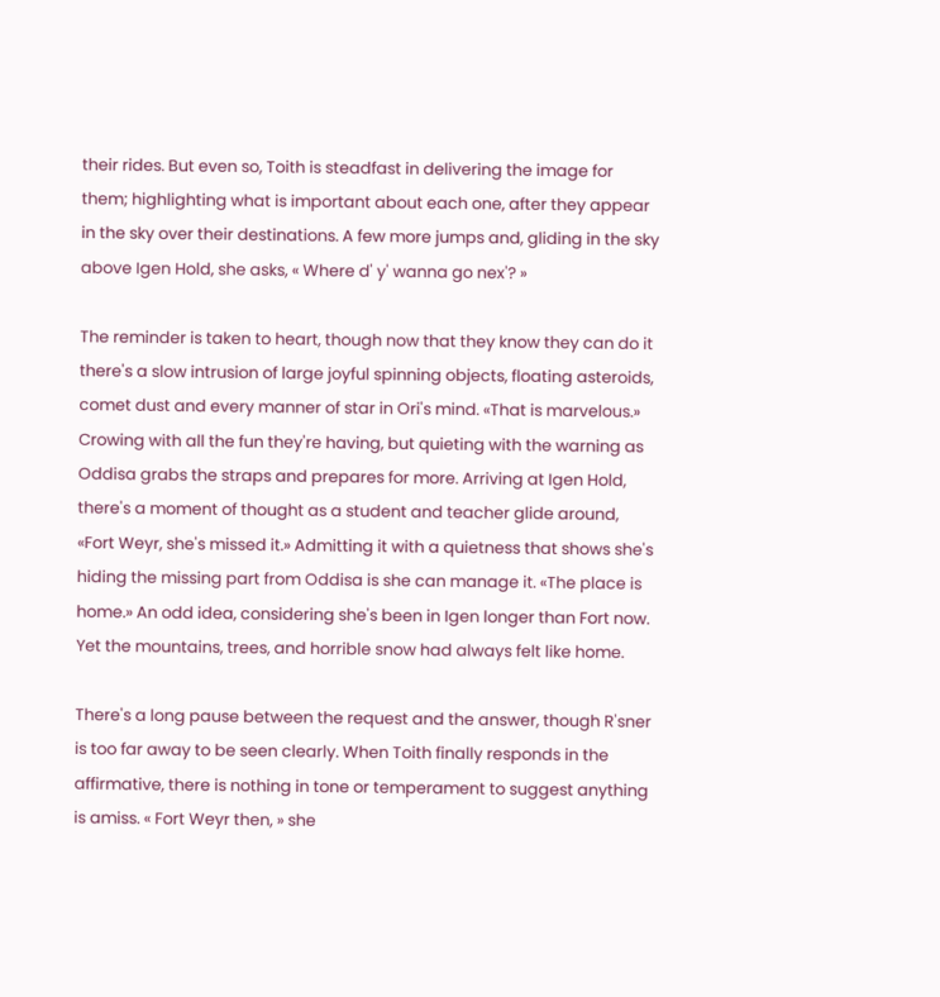their rides. But even so, Toith is steadfast in delivering the image for them; highlighting what is important about each one, after they appear in the sky over their destinations. A few more jumps and, gliding in the sky above Igen Hold, she asks, « Where d' y' wanna go nex'? »

The reminder is taken to heart, though now that they know they can do it there's a slow intrusion of large joyful spinning objects, floating asteroids, comet dust and every manner of star in Ori's mind. «That is marvelous.» Crowing with all the fun they're having, but quieting with the warning as Oddisa grabs the straps and prepares for more. Arriving at Igen Hold, there's a moment of thought as a student and teacher glide around, «Fort Weyr, she's missed it.» Admitting it with a quietness that shows she's hiding the missing part from Oddisa is she can manage it. «The place is home.» An odd idea, considering she's been in Igen longer than Fort now. Yet the mountains, trees, and horrible snow had always felt like home.

There's a long pause between the request and the answer, though R'sner is too far away to be seen clearly. When Toith finally responds in the affirmative, there is nothing in tone or temperament to suggest anything is amiss. « Fort Weyr then, » she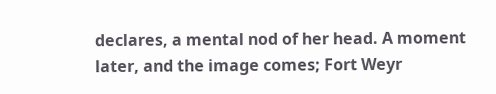declares, a mental nod of her head. A moment later, and the image comes; Fort Weyr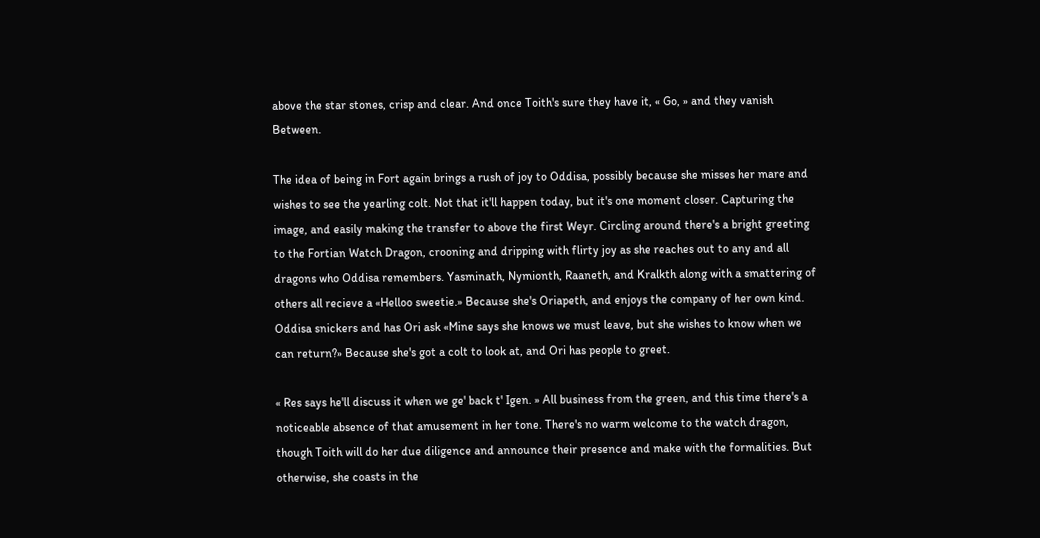above the star stones, crisp and clear. And once Toith's sure they have it, « Go, » and they vanish Between.

The idea of being in Fort again brings a rush of joy to Oddisa, possibly because she misses her mare and wishes to see the yearling colt. Not that it'll happen today, but it's one moment closer. Capturing the image, and easily making the transfer to above the first Weyr. Circling around there's a bright greeting to the Fortian Watch Dragon, crooning and dripping with flirty joy as she reaches out to any and all dragons who Oddisa remembers. Yasminath, Nymionth, Raaneth, and Kralkth along with a smattering of others all recieve a «Helloo sweetie.» Because she's Oriapeth, and enjoys the company of her own kind. Oddisa snickers and has Ori ask «Mine says she knows we must leave, but she wishes to know when we can return?» Because she's got a colt to look at, and Ori has people to greet.

« Res says he'll discuss it when we ge' back t' Igen. » All business from the green, and this time there's a noticeable absence of that amusement in her tone. There's no warm welcome to the watch dragon, though Toith will do her due diligence and announce their presence and make with the formalities. But otherwise, she coasts in the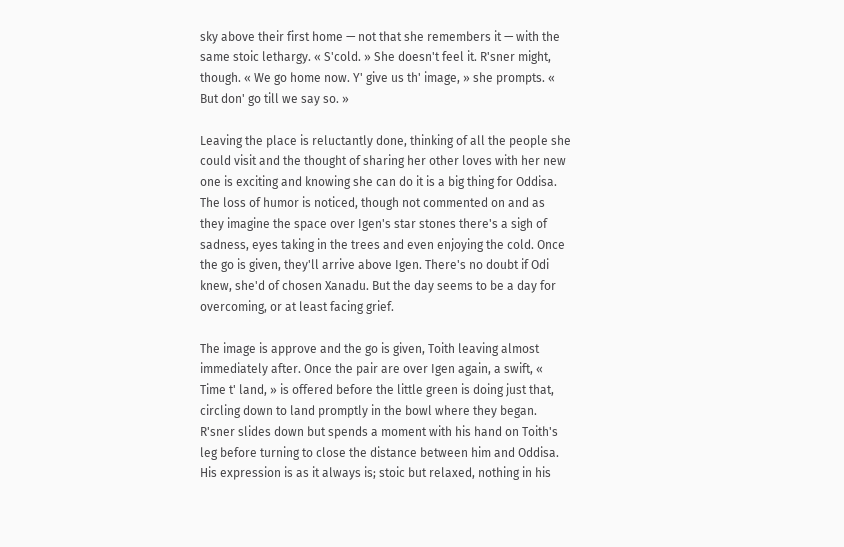sky above their first home — not that she remembers it — with the same stoic lethargy. « S'cold. » She doesn't feel it. R'sner might, though. « We go home now. Y' give us th' image, » she prompts. « But don' go till we say so. »

Leaving the place is reluctantly done, thinking of all the people she could visit and the thought of sharing her other loves with her new one is exciting and knowing she can do it is a big thing for Oddisa. The loss of humor is noticed, though not commented on and as they imagine the space over Igen's star stones there's a sigh of sadness, eyes taking in the trees and even enjoying the cold. Once the go is given, they'll arrive above Igen. There's no doubt if Odi knew, she'd of chosen Xanadu. But the day seems to be a day for overcoming, or at least facing grief.

The image is approve and the go is given, Toith leaving almost immediately after. Once the pair are over Igen again, a swift, « Time t' land, » is offered before the little green is doing just that, circling down to land promptly in the bowl where they began. R'sner slides down but spends a moment with his hand on Toith's leg before turning to close the distance between him and Oddisa. His expression is as it always is; stoic but relaxed, nothing in his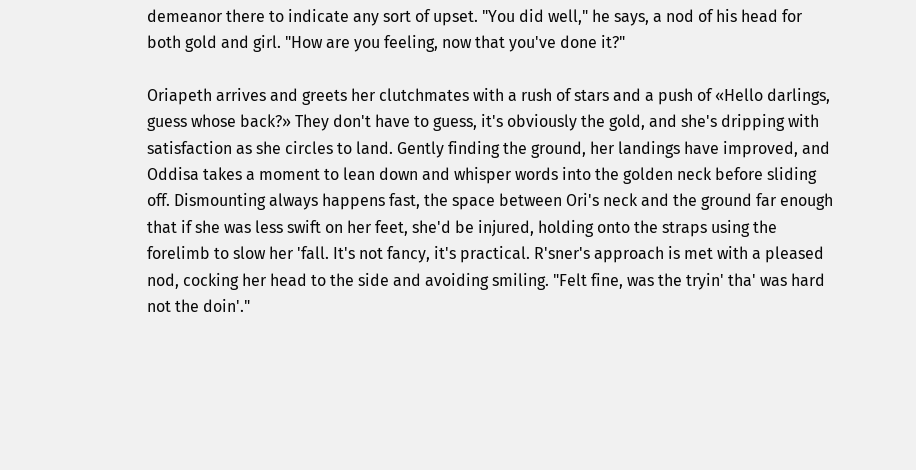demeanor there to indicate any sort of upset. "You did well," he says, a nod of his head for both gold and girl. "How are you feeling, now that you've done it?"

Oriapeth arrives and greets her clutchmates with a rush of stars and a push of «Hello darlings, guess whose back?» They don't have to guess, it's obviously the gold, and she's dripping with satisfaction as she circles to land. Gently finding the ground, her landings have improved, and Oddisa takes a moment to lean down and whisper words into the golden neck before sliding off. Dismounting always happens fast, the space between Ori's neck and the ground far enough that if she was less swift on her feet, she'd be injured, holding onto the straps using the forelimb to slow her 'fall. It's not fancy, it's practical. R'sner's approach is met with a pleased nod, cocking her head to the side and avoiding smiling. "Felt fine, was the tryin' tha' was hard not the doin'."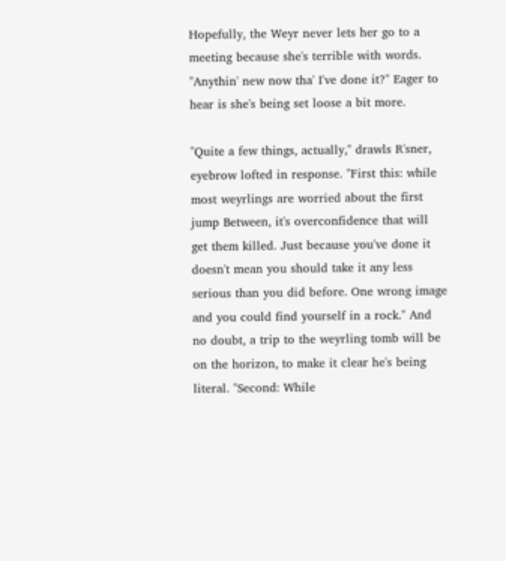Hopefully, the Weyr never lets her go to a meeting because she's terrible with words. "Anythin' new now tha' I've done it?" Eager to hear is she's being set loose a bit more.

"Quite a few things, actually," drawls R'sner, eyebrow lofted in response. "First this: while most weyrlings are worried about the first jump Between, it's overconfidence that will get them killed. Just because you've done it doesn't mean you should take it any less serious than you did before. One wrong image and you could find yourself in a rock." And no doubt, a trip to the weyrling tomb will be on the horizon, to make it clear he's being literal. "Second: While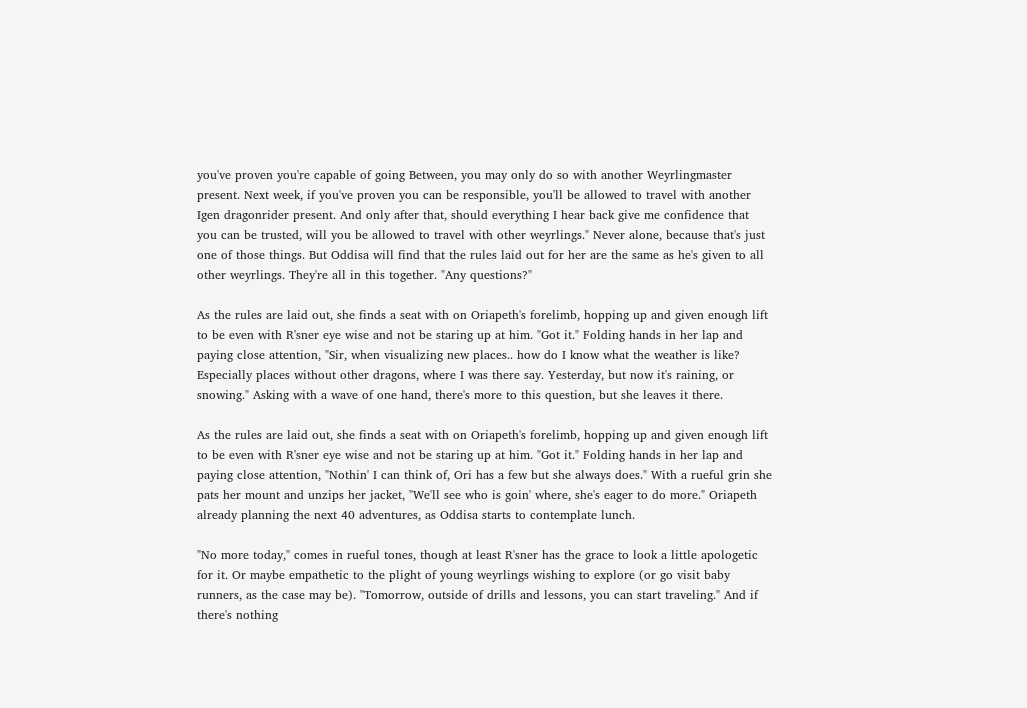you've proven you're capable of going Between, you may only do so with another Weyrlingmaster present. Next week, if you've proven you can be responsible, you'll be allowed to travel with another Igen dragonrider present. And only after that, should everything I hear back give me confidence that you can be trusted, will you be allowed to travel with other weyrlings." Never alone, because that's just one of those things. But Oddisa will find that the rules laid out for her are the same as he's given to all other weyrlings. They're all in this together. "Any questions?"

As the rules are laid out, she finds a seat with on Oriapeth's forelimb, hopping up and given enough lift to be even with R'sner eye wise and not be staring up at him. "Got it." Folding hands in her lap and paying close attention, "Sir, when visualizing new places.. how do I know what the weather is like? Especially places without other dragons, where I was there say. Yesterday, but now it's raining, or snowing." Asking with a wave of one hand, there's more to this question, but she leaves it there.

As the rules are laid out, she finds a seat with on Oriapeth's forelimb, hopping up and given enough lift to be even with R'sner eye wise and not be staring up at him. "Got it." Folding hands in her lap and paying close attention, "Nothin' I can think of, Ori has a few but she always does." With a rueful grin she pats her mount and unzips her jacket, "We'll see who is goin' where, she's eager to do more." Oriapeth already planning the next 40 adventures, as Oddisa starts to contemplate lunch.

"No more today," comes in rueful tones, though at least R'sner has the grace to look a little apologetic for it. Or maybe empathetic to the plight of young weyrlings wishing to explore (or go visit baby runners, as the case may be). "Tomorrow, outside of drills and lessons, you can start traveling." And if there's nothing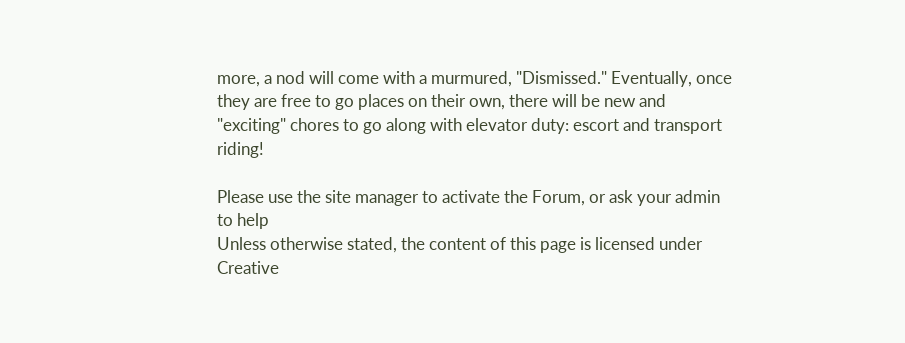more, a nod will come with a murmured, "Dismissed." Eventually, once they are free to go places on their own, there will be new and "exciting" chores to go along with elevator duty: escort and transport riding!

Please use the site manager to activate the Forum, or ask your admin to help
Unless otherwise stated, the content of this page is licensed under Creative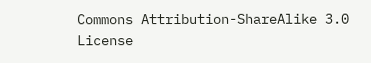Commons Attribution-ShareAlike 3.0 License